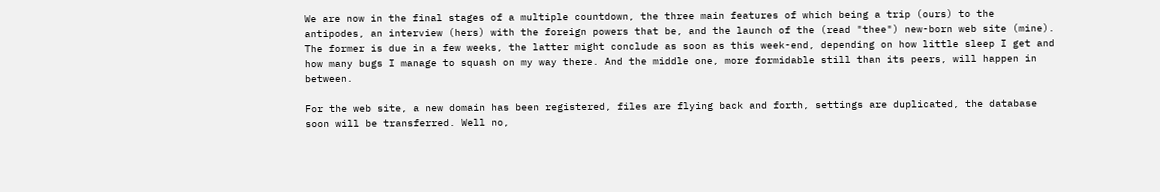We are now in the final stages of a multiple countdown, the three main features of which being a trip (ours) to the antipodes, an interview (hers) with the foreign powers that be, and the launch of the (read "thee") new-born web site (mine). The former is due in a few weeks, the latter might conclude as soon as this week-end, depending on how little sleep I get and how many bugs I manage to squash on my way there. And the middle one, more formidable still than its peers, will happen in between.

For the web site, a new domain has been registered, files are flying back and forth, settings are duplicated, the database soon will be transferred. Well no,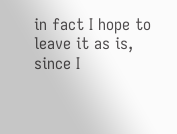in fact I hope to leave it as is, since I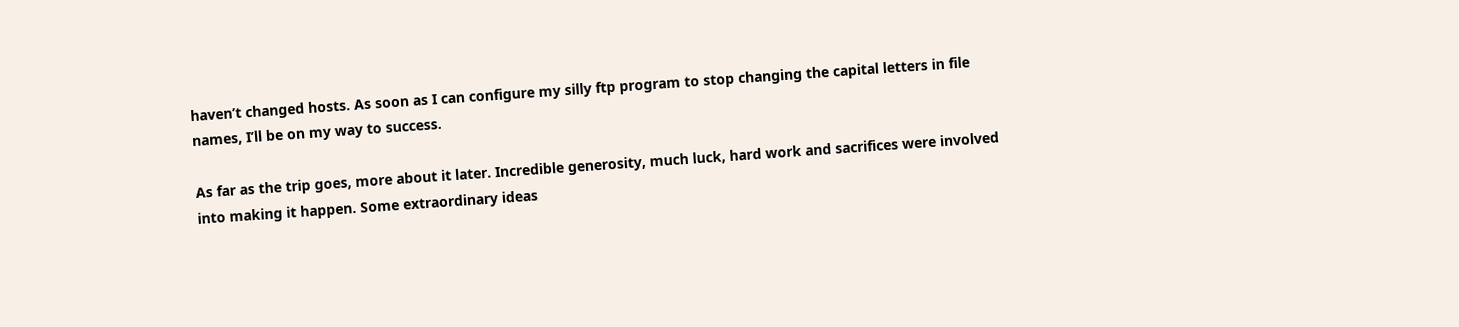haven’t changed hosts. As soon as I can configure my silly ftp program to stop changing the capital letters in file names, I’ll be on my way to success.

As far as the trip goes, more about it later. Incredible generosity, much luck, hard work and sacrifices were involved into making it happen. Some extraordinary ideas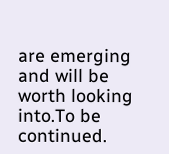are emerging and will be worth looking into.To be continued.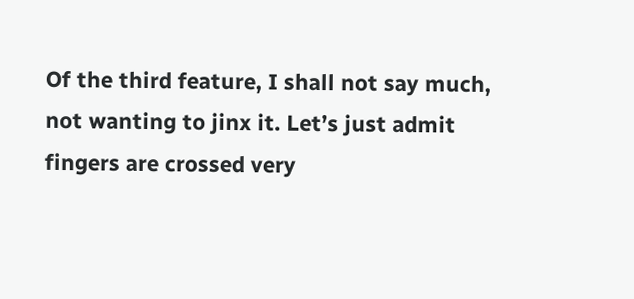Of the third feature, I shall not say much, not wanting to jinx it. Let’s just admit fingers are crossed very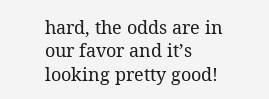hard, the odds are in our favor and it’s looking pretty good!